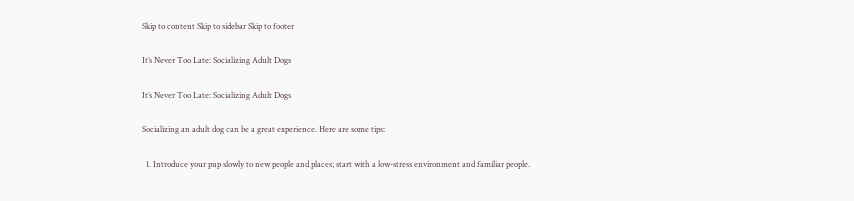Skip to content Skip to sidebar Skip to footer

It’s Never Too Late: Socializing Adult Dogs

It’s Never Too Late: Socializing Adult Dogs

Socializing an adult dog can be a great experience. Here are some tips:

  1. Introduce your pup slowly to new people and places; start with a low-stress environment and familiar people.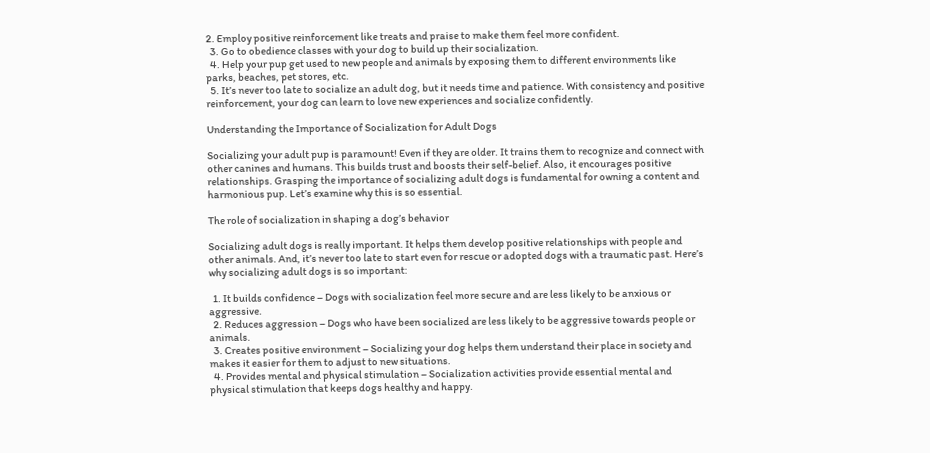2. Employ positive reinforcement like treats and praise to make them feel more confident.
  3. Go to obedience classes with your dog to build up their socialization.
  4. Help your pup get used to new people and animals by exposing them to different environments like parks, beaches, pet stores, etc.
  5. It’s never too late to socialize an adult dog, but it needs time and patience. With consistency and positive reinforcement, your dog can learn to love new experiences and socialize confidently.

Understanding the Importance of Socialization for Adult Dogs

Socializing your adult pup is paramount! Even if they are older. It trains them to recognize and connect with other canines and humans. This builds trust and boosts their self-belief. Also, it encourages positive relationships. Grasping the importance of socializing adult dogs is fundamental for owning a content and harmonious pup. Let’s examine why this is so essential.

The role of socialization in shaping a dog’s behavior

Socializing adult dogs is really important. It helps them develop positive relationships with people and other animals. And, it’s never too late to start even for rescue or adopted dogs with a traumatic past. Here’s why socializing adult dogs is so important:

  1. It builds confidence – Dogs with socialization feel more secure and are less likely to be anxious or aggressive.
  2. Reduces aggression – Dogs who have been socialized are less likely to be aggressive towards people or animals.
  3. Creates positive environment – Socializing your dog helps them understand their place in society and makes it easier for them to adjust to new situations.
  4. Provides mental and physical stimulation – Socialization activities provide essential mental and physical stimulation that keeps dogs healthy and happy.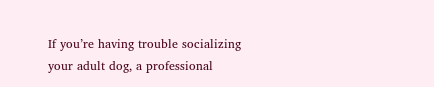If you’re having trouble socializing your adult dog, a professional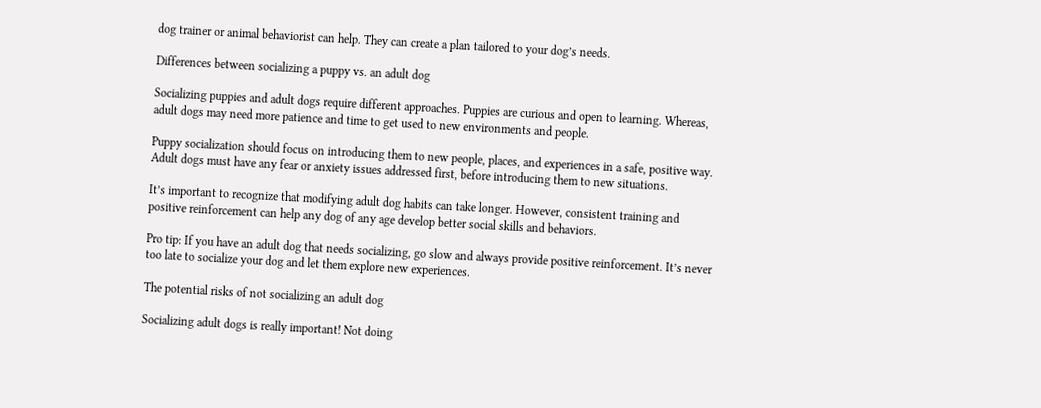dog trainer or animal behaviorist can help. They can create a plan tailored to your dog’s needs.

Differences between socializing a puppy vs. an adult dog

Socializing puppies and adult dogs require different approaches. Puppies are curious and open to learning. Whereas, adult dogs may need more patience and time to get used to new environments and people.

Puppy socialization should focus on introducing them to new people, places, and experiences in a safe, positive way. Adult dogs must have any fear or anxiety issues addressed first, before introducing them to new situations.

It’s important to recognize that modifying adult dog habits can take longer. However, consistent training and positive reinforcement can help any dog of any age develop better social skills and behaviors.

Pro tip: If you have an adult dog that needs socializing, go slow and always provide positive reinforcement. It’s never too late to socialize your dog and let them explore new experiences.

The potential risks of not socializing an adult dog

Socializing adult dogs is really important! Not doing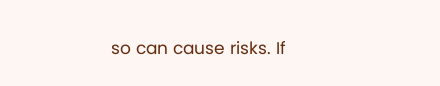so can cause risks. If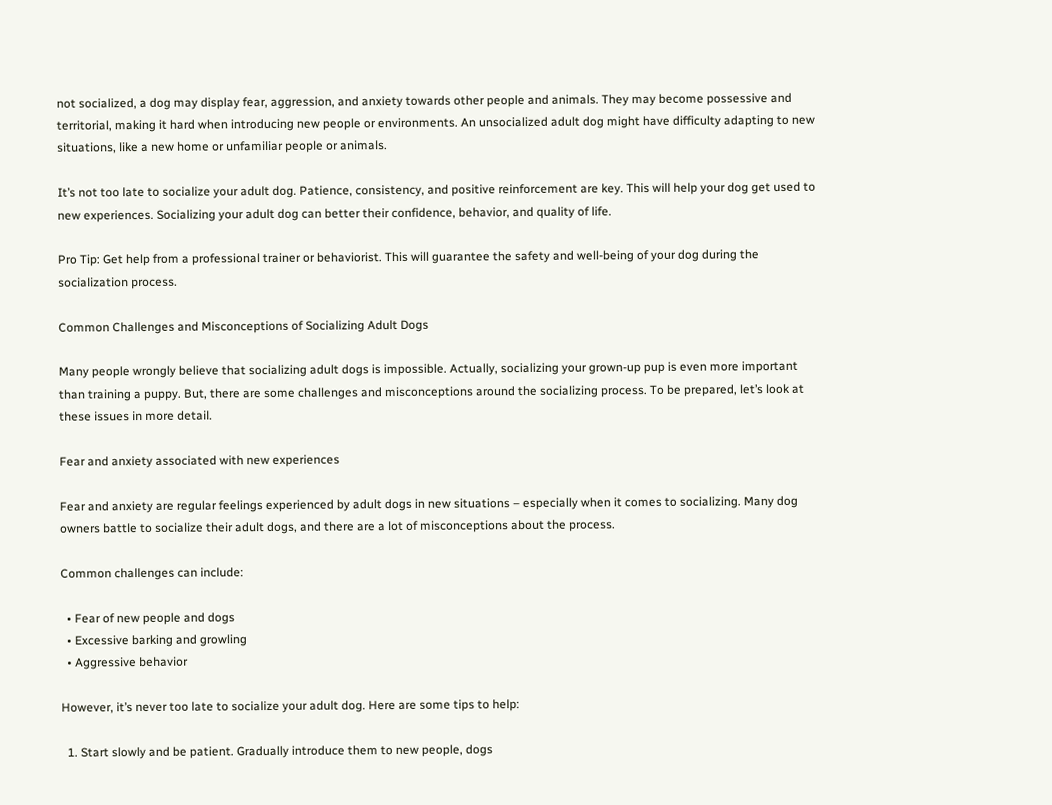not socialized, a dog may display fear, aggression, and anxiety towards other people and animals. They may become possessive and territorial, making it hard when introducing new people or environments. An unsocialized adult dog might have difficulty adapting to new situations, like a new home or unfamiliar people or animals.

It’s not too late to socialize your adult dog. Patience, consistency, and positive reinforcement are key. This will help your dog get used to new experiences. Socializing your adult dog can better their confidence, behavior, and quality of life.

Pro Tip: Get help from a professional trainer or behaviorist. This will guarantee the safety and well-being of your dog during the socialization process.

Common Challenges and Misconceptions of Socializing Adult Dogs

Many people wrongly believe that socializing adult dogs is impossible. Actually, socializing your grown-up pup is even more important than training a puppy. But, there are some challenges and misconceptions around the socializing process. To be prepared, let’s look at these issues in more detail.

Fear and anxiety associated with new experiences

Fear and anxiety are regular feelings experienced by adult dogs in new situations – especially when it comes to socializing. Many dog owners battle to socialize their adult dogs, and there are a lot of misconceptions about the process.

Common challenges can include:

  • Fear of new people and dogs
  • Excessive barking and growling
  • Aggressive behavior

However, it’s never too late to socialize your adult dog. Here are some tips to help:

  1. Start slowly and be patient. Gradually introduce them to new people, dogs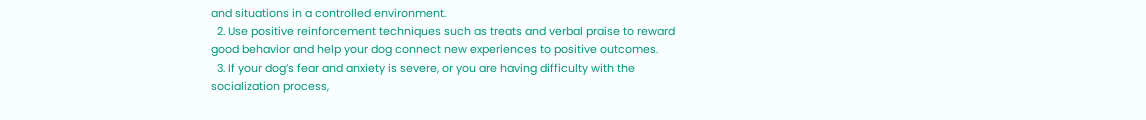and situations in a controlled environment.
  2. Use positive reinforcement techniques such as treats and verbal praise to reward good behavior and help your dog connect new experiences to positive outcomes.
  3. If your dog’s fear and anxiety is severe, or you are having difficulty with the socialization process,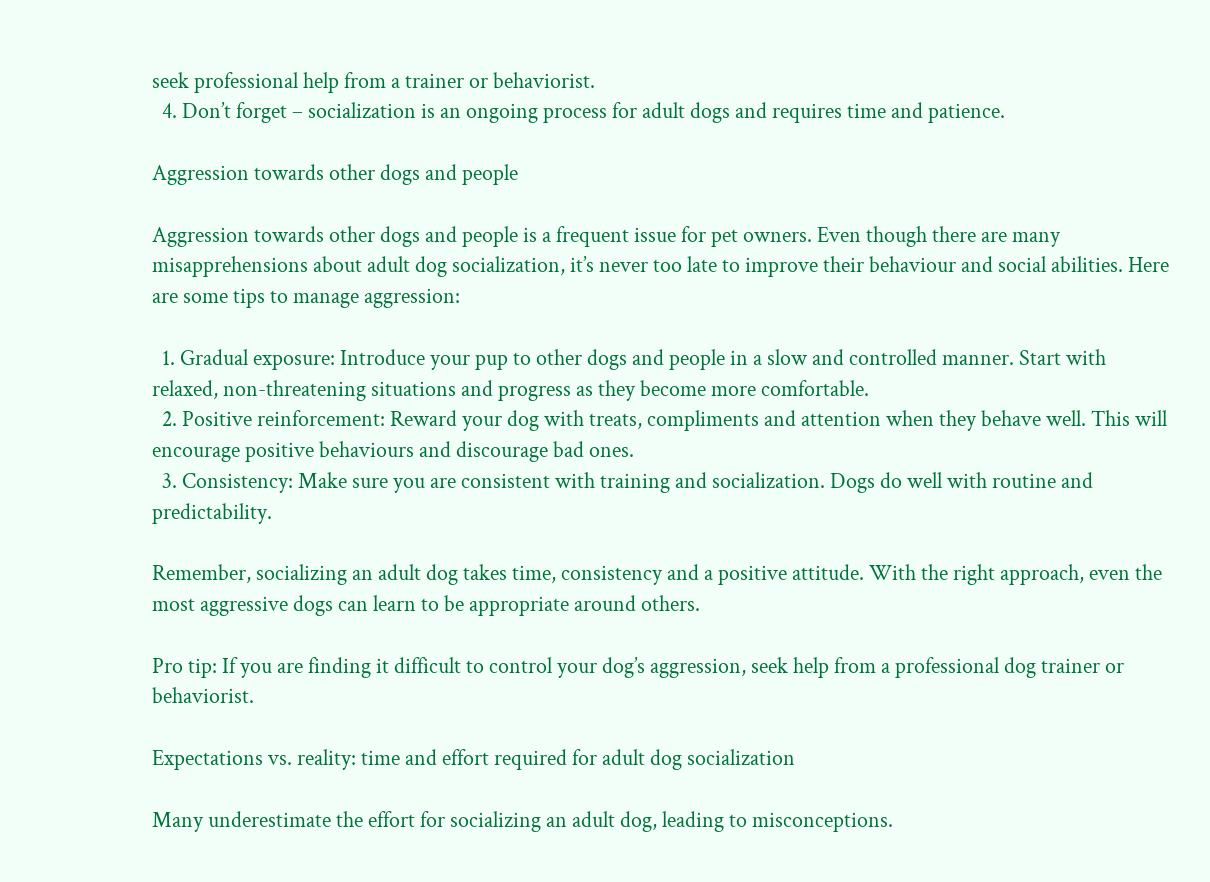seek professional help from a trainer or behaviorist.
  4. Don’t forget – socialization is an ongoing process for adult dogs and requires time and patience.

Aggression towards other dogs and people

Aggression towards other dogs and people is a frequent issue for pet owners. Even though there are many misapprehensions about adult dog socialization, it’s never too late to improve their behaviour and social abilities. Here are some tips to manage aggression:

  1. Gradual exposure: Introduce your pup to other dogs and people in a slow and controlled manner. Start with relaxed, non-threatening situations and progress as they become more comfortable.
  2. Positive reinforcement: Reward your dog with treats, compliments and attention when they behave well. This will encourage positive behaviours and discourage bad ones.
  3. Consistency: Make sure you are consistent with training and socialization. Dogs do well with routine and predictability.

Remember, socializing an adult dog takes time, consistency and a positive attitude. With the right approach, even the most aggressive dogs can learn to be appropriate around others.

Pro tip: If you are finding it difficult to control your dog’s aggression, seek help from a professional dog trainer or behaviorist.

Expectations vs. reality: time and effort required for adult dog socialization

Many underestimate the effort for socializing an adult dog, leading to misconceptions.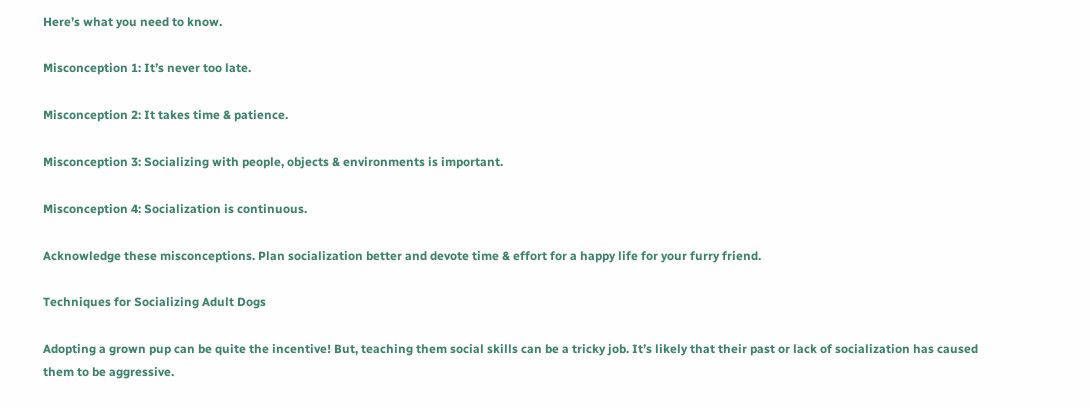Here’s what you need to know.

Misconception 1: It’s never too late.

Misconception 2: It takes time & patience.

Misconception 3: Socializing with people, objects & environments is important.

Misconception 4: Socialization is continuous.

Acknowledge these misconceptions. Plan socialization better and devote time & effort for a happy life for your furry friend.

Techniques for Socializing Adult Dogs

Adopting a grown pup can be quite the incentive! But, teaching them social skills can be a tricky job. It’s likely that their past or lack of socialization has caused them to be aggressive.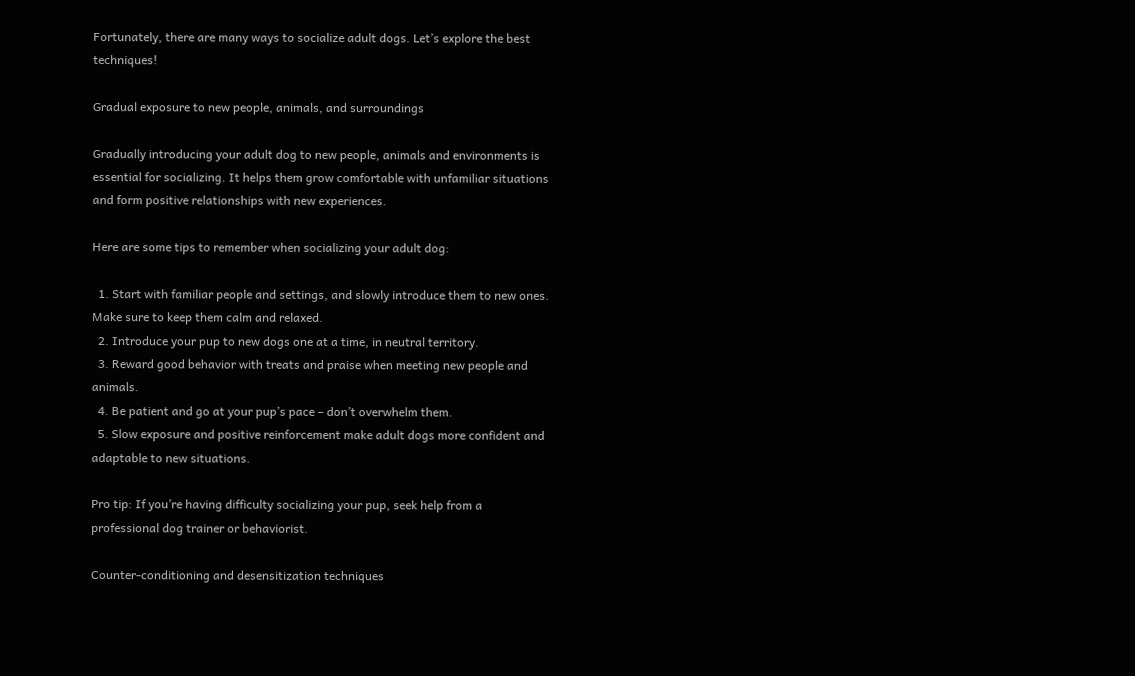Fortunately, there are many ways to socialize adult dogs. Let’s explore the best techniques!

Gradual exposure to new people, animals, and surroundings

Gradually introducing your adult dog to new people, animals and environments is essential for socializing. It helps them grow comfortable with unfamiliar situations and form positive relationships with new experiences.

Here are some tips to remember when socializing your adult dog:

  1. Start with familiar people and settings, and slowly introduce them to new ones. Make sure to keep them calm and relaxed.
  2. Introduce your pup to new dogs one at a time, in neutral territory.
  3. Reward good behavior with treats and praise when meeting new people and animals.
  4. Be patient and go at your pup’s pace – don’t overwhelm them.
  5. Slow exposure and positive reinforcement make adult dogs more confident and adaptable to new situations.

Pro tip: If you’re having difficulty socializing your pup, seek help from a professional dog trainer or behaviorist.

Counter-conditioning and desensitization techniques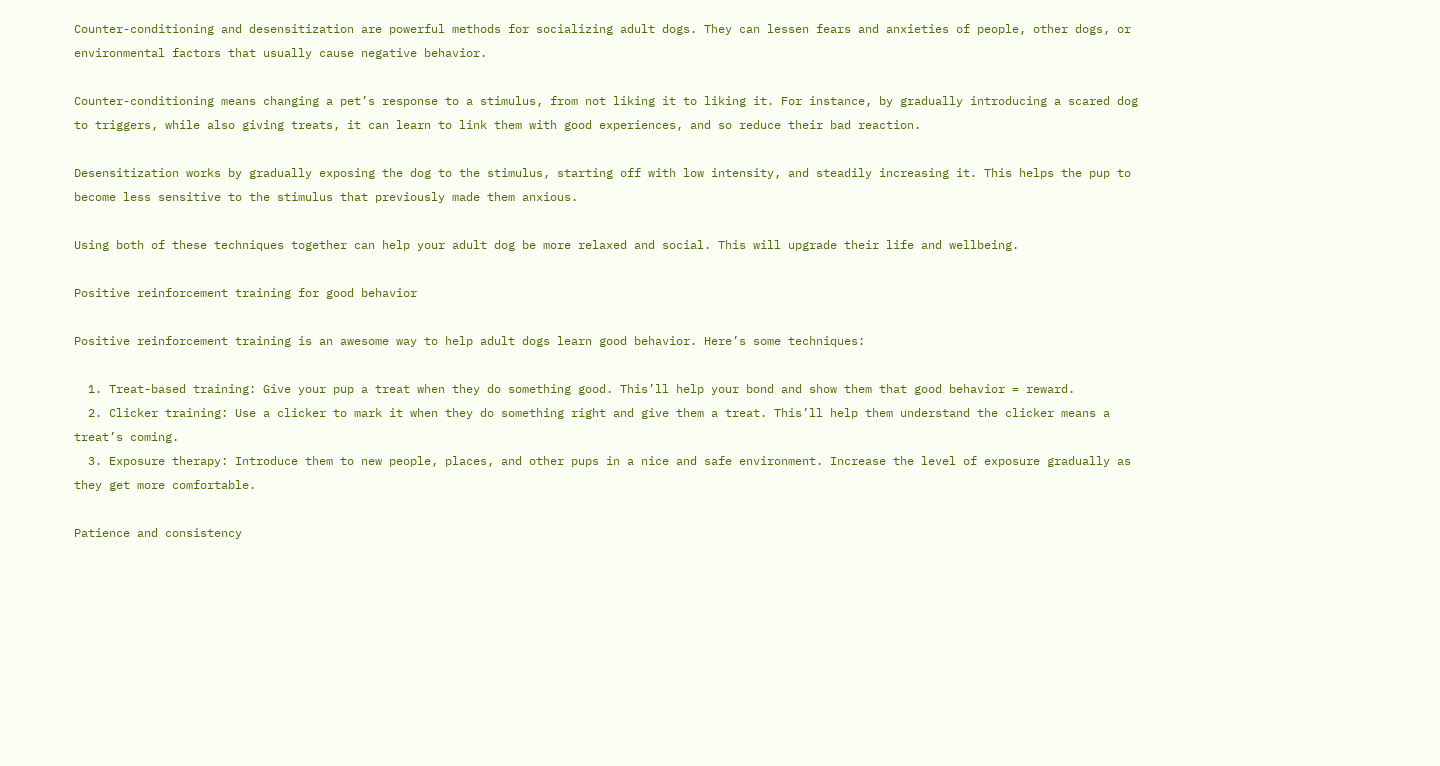Counter-conditioning and desensitization are powerful methods for socializing adult dogs. They can lessen fears and anxieties of people, other dogs, or environmental factors that usually cause negative behavior.

Counter-conditioning means changing a pet’s response to a stimulus, from not liking it to liking it. For instance, by gradually introducing a scared dog to triggers, while also giving treats, it can learn to link them with good experiences, and so reduce their bad reaction.

Desensitization works by gradually exposing the dog to the stimulus, starting off with low intensity, and steadily increasing it. This helps the pup to become less sensitive to the stimulus that previously made them anxious.

Using both of these techniques together can help your adult dog be more relaxed and social. This will upgrade their life and wellbeing.

Positive reinforcement training for good behavior

Positive reinforcement training is an awesome way to help adult dogs learn good behavior. Here’s some techniques:

  1. Treat-based training: Give your pup a treat when they do something good. This’ll help your bond and show them that good behavior = reward.
  2. Clicker training: Use a clicker to mark it when they do something right and give them a treat. This’ll help them understand the clicker means a treat’s coming.
  3. Exposure therapy: Introduce them to new people, places, and other pups in a nice and safe environment. Increase the level of exposure gradually as they get more comfortable.

Patience and consistency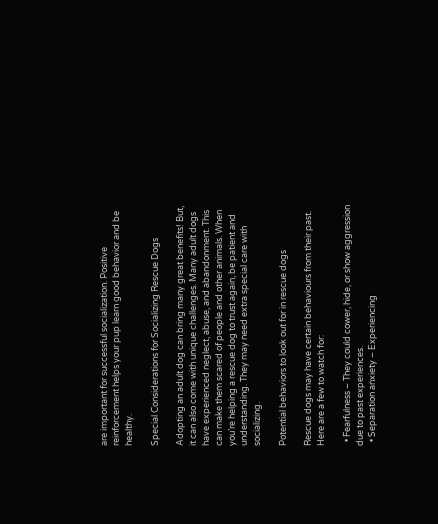are important for successful socialization. Positive reinforcement helps your pup learn good behavior and be healthy.

Special Considerations for Socializing Rescue Dogs

Adopting an adult dog can bring many great benefits! But, it can also come with unique challenges. Many adult dogs have experienced neglect, abuse, and abandonment. This can make them scared of people and other animals. When you’re helping a rescue dog to trust again, be patient and understanding. They may need extra special care with socializing.

Potential behaviors to look out for in rescue dogs

Rescue dogs may have certain behaviours from their past. Here are a few to watch for:

  • Fearfulness – They could cower, hide, or show aggression due to past experiences.
  • Separation anxiety – Experiencing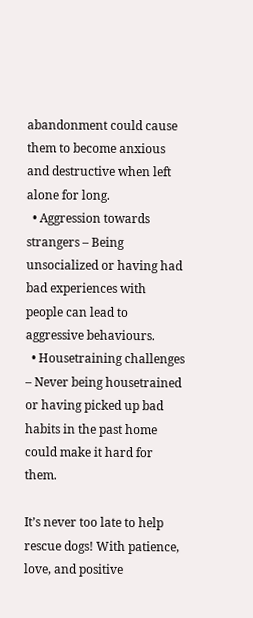abandonment could cause them to become anxious and destructive when left alone for long.
  • Aggression towards strangers – Being unsocialized or having had bad experiences with people can lead to aggressive behaviours.
  • Housetraining challenges – Never being housetrained or having picked up bad habits in the past home could make it hard for them.

It’s never too late to help rescue dogs! With patience, love, and positive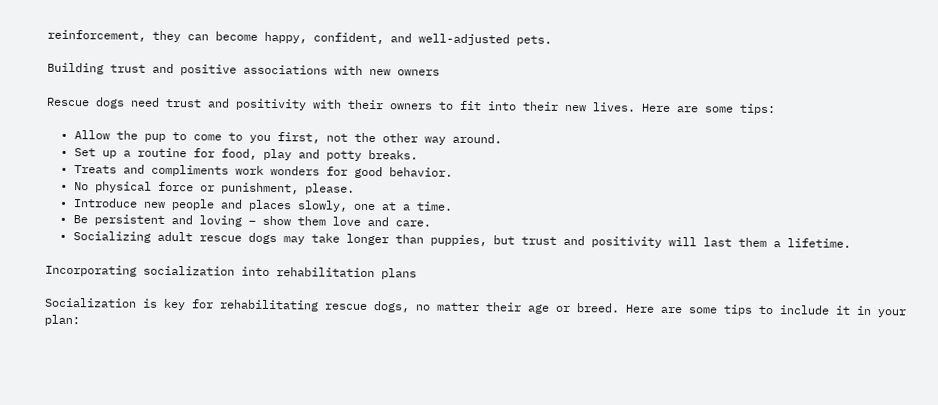reinforcement, they can become happy, confident, and well-adjusted pets.

Building trust and positive associations with new owners

Rescue dogs need trust and positivity with their owners to fit into their new lives. Here are some tips:

  • Allow the pup to come to you first, not the other way around.
  • Set up a routine for food, play and potty breaks.
  • Treats and compliments work wonders for good behavior.
  • No physical force or punishment, please.
  • Introduce new people and places slowly, one at a time.
  • Be persistent and loving – show them love and care.
  • Socializing adult rescue dogs may take longer than puppies, but trust and positivity will last them a lifetime.

Incorporating socialization into rehabilitation plans

Socialization is key for rehabilitating rescue dogs, no matter their age or breed. Here are some tips to include it in your plan: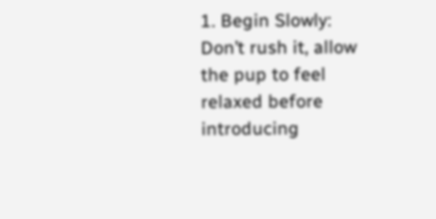1. Begin Slowly: Don’t rush it, allow the pup to feel relaxed before introducing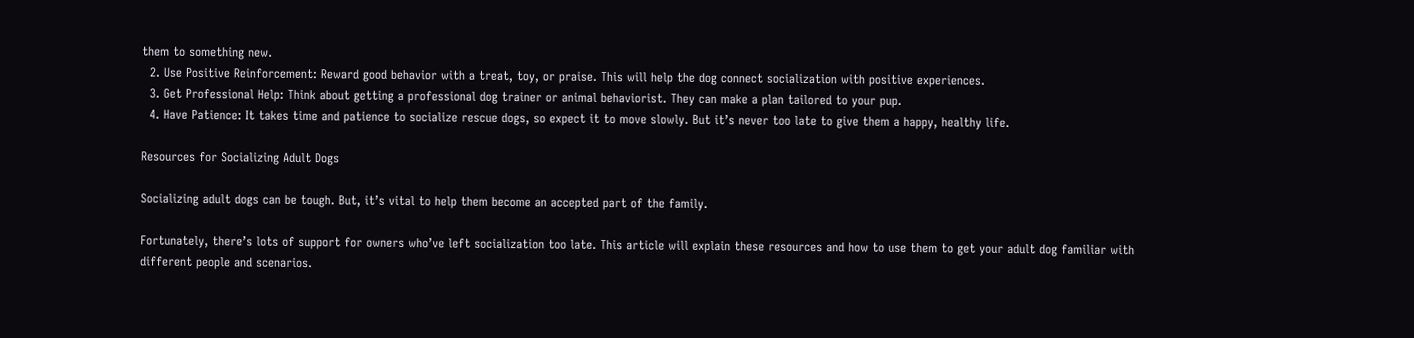them to something new.
  2. Use Positive Reinforcement: Reward good behavior with a treat, toy, or praise. This will help the dog connect socialization with positive experiences.
  3. Get Professional Help: Think about getting a professional dog trainer or animal behaviorist. They can make a plan tailored to your pup.
  4. Have Patience: It takes time and patience to socialize rescue dogs, so expect it to move slowly. But it’s never too late to give them a happy, healthy life.

Resources for Socializing Adult Dogs

Socializing adult dogs can be tough. But, it’s vital to help them become an accepted part of the family.

Fortunately, there’s lots of support for owners who’ve left socialization too late. This article will explain these resources and how to use them to get your adult dog familiar with different people and scenarios.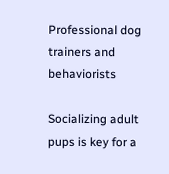Professional dog trainers and behaviorists

Socializing adult pups is key for a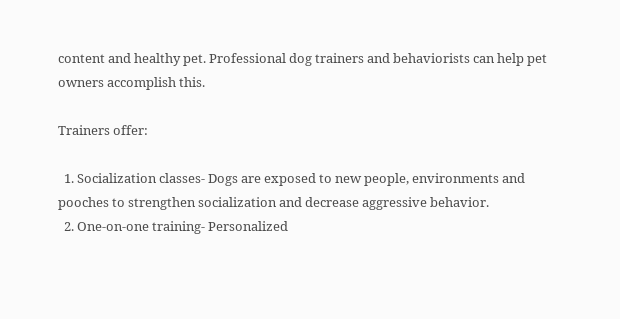content and healthy pet. Professional dog trainers and behaviorists can help pet owners accomplish this.

Trainers offer:

  1. Socialization classes- Dogs are exposed to new people, environments and pooches to strengthen socialization and decrease aggressive behavior.
  2. One-on-one training- Personalized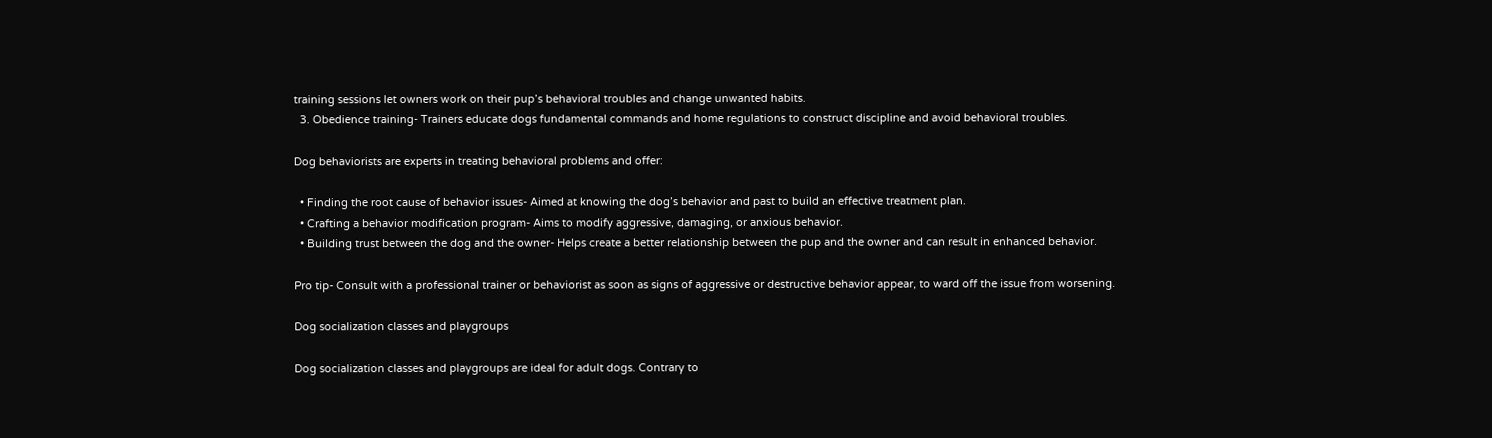training sessions let owners work on their pup’s behavioral troubles and change unwanted habits.
  3. Obedience training- Trainers educate dogs fundamental commands and home regulations to construct discipline and avoid behavioral troubles.

Dog behaviorists are experts in treating behavioral problems and offer:

  • Finding the root cause of behavior issues- Aimed at knowing the dog’s behavior and past to build an effective treatment plan.
  • Crafting a behavior modification program- Aims to modify aggressive, damaging, or anxious behavior.
  • Building trust between the dog and the owner- Helps create a better relationship between the pup and the owner and can result in enhanced behavior.

Pro tip- Consult with a professional trainer or behaviorist as soon as signs of aggressive or destructive behavior appear, to ward off the issue from worsening.

Dog socialization classes and playgroups

Dog socialization classes and playgroups are ideal for adult dogs. Contrary to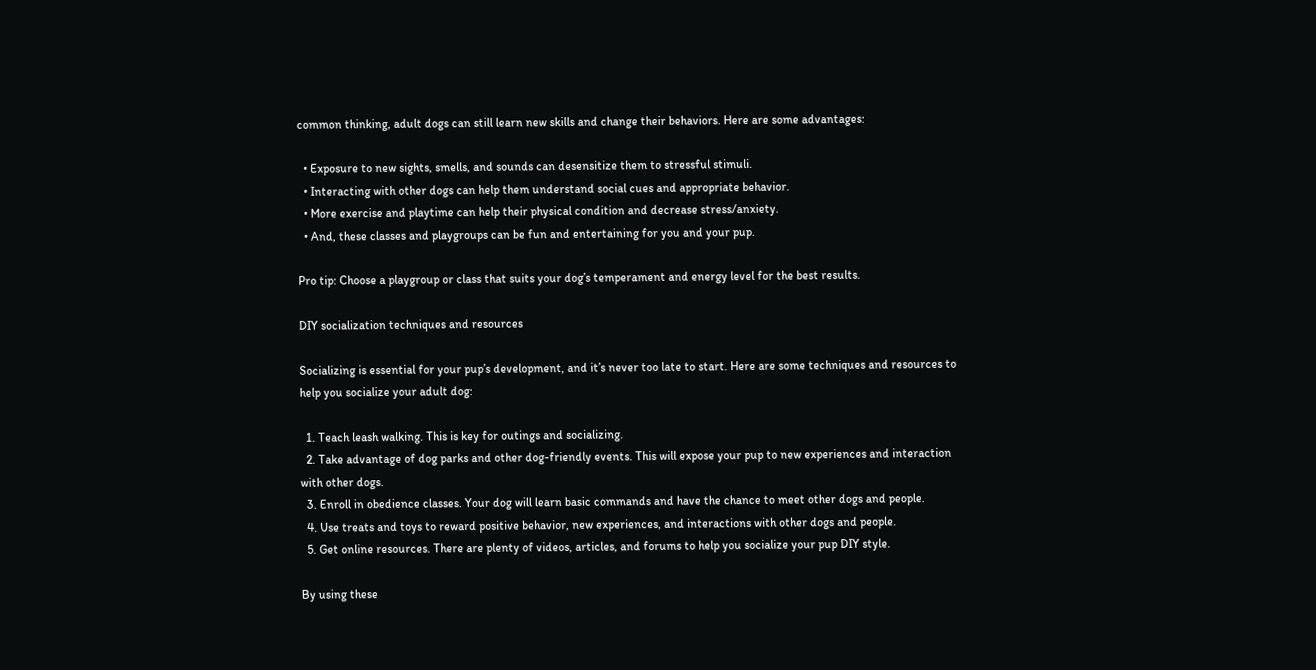common thinking, adult dogs can still learn new skills and change their behaviors. Here are some advantages:

  • Exposure to new sights, smells, and sounds can desensitize them to stressful stimuli.
  • Interacting with other dogs can help them understand social cues and appropriate behavior.
  • More exercise and playtime can help their physical condition and decrease stress/anxiety.
  • And, these classes and playgroups can be fun and entertaining for you and your pup.

Pro tip: Choose a playgroup or class that suits your dog’s temperament and energy level for the best results.

DIY socialization techniques and resources

Socializing is essential for your pup’s development, and it’s never too late to start. Here are some techniques and resources to help you socialize your adult dog:

  1. Teach leash walking. This is key for outings and socializing.
  2. Take advantage of dog parks and other dog-friendly events. This will expose your pup to new experiences and interaction with other dogs.
  3. Enroll in obedience classes. Your dog will learn basic commands and have the chance to meet other dogs and people.
  4. Use treats and toys to reward positive behavior, new experiences, and interactions with other dogs and people.
  5. Get online resources. There are plenty of videos, articles, and forums to help you socialize your pup DIY style.

By using these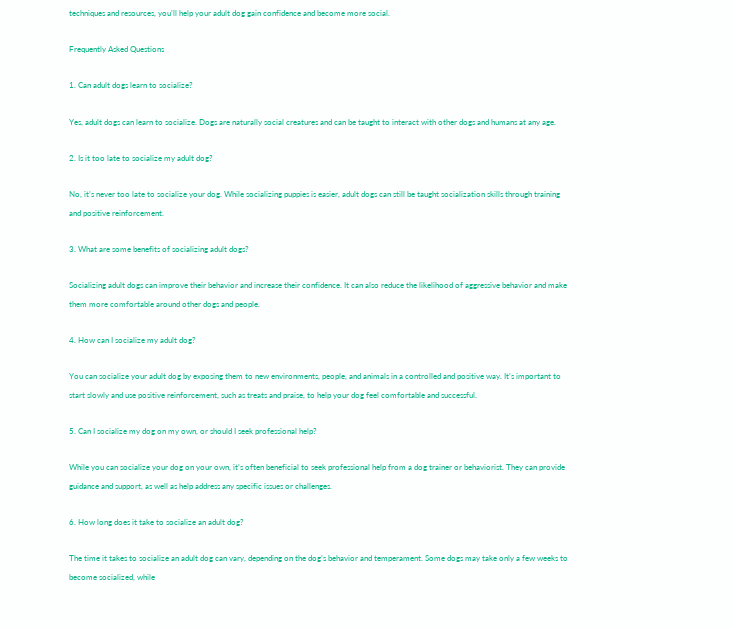techniques and resources, you’ll help your adult dog gain confidence and become more social.

Frequently Asked Questions

1. Can adult dogs learn to socialize?

Yes, adult dogs can learn to socialize. Dogs are naturally social creatures and can be taught to interact with other dogs and humans at any age.

2. Is it too late to socialize my adult dog?

No, it’s never too late to socialize your dog. While socializing puppies is easier, adult dogs can still be taught socialization skills through training and positive reinforcement.

3. What are some benefits of socializing adult dogs?

Socializing adult dogs can improve their behavior and increase their confidence. It can also reduce the likelihood of aggressive behavior and make them more comfortable around other dogs and people.

4. How can I socialize my adult dog?

You can socialize your adult dog by exposing them to new environments, people, and animals in a controlled and positive way. It’s important to start slowly and use positive reinforcement, such as treats and praise, to help your dog feel comfortable and successful.

5. Can I socialize my dog on my own, or should I seek professional help?

While you can socialize your dog on your own, it’s often beneficial to seek professional help from a dog trainer or behaviorist. They can provide guidance and support, as well as help address any specific issues or challenges.

6. How long does it take to socialize an adult dog?

The time it takes to socialize an adult dog can vary, depending on the dog’s behavior and temperament. Some dogs may take only a few weeks to become socialized, while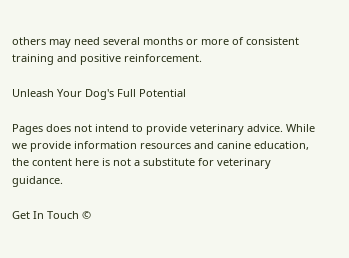others may need several months or more of consistent training and positive reinforcement.

Unleash Your Dog's Full Potential

Pages does not intend to provide veterinary advice. While we provide information resources and canine education, the content here is not a substitute for veterinary guidance.

Get In Touch ©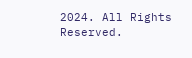2024. All Rights Reserved.